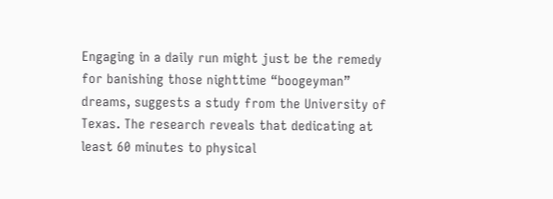Engaging in a daily run might just be the remedy for banishing those nighttime “boogeyman” dreams, suggests a study from the University of Texas. The research reveals that dedicating at least 60 minutes to physical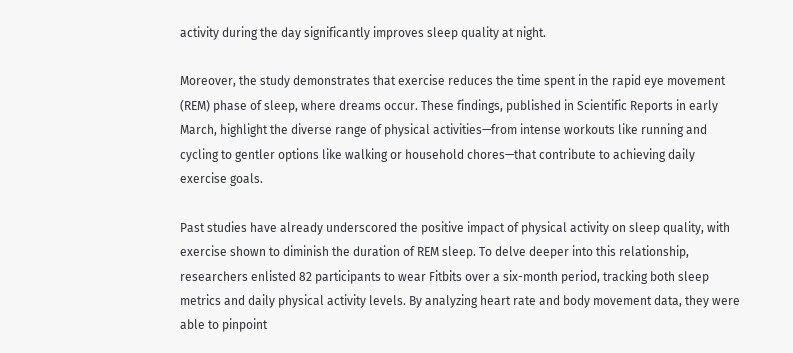activity during the day significantly improves sleep quality at night.

Moreover, the study demonstrates that exercise reduces the time spent in the rapid eye movement (REM) phase of sleep, where dreams occur. These findings, published in Scientific Reports in early March, highlight the diverse range of physical activities—from intense workouts like running and cycling to gentler options like walking or household chores—that contribute to achieving daily exercise goals.

Past studies have already underscored the positive impact of physical activity on sleep quality, with exercise shown to diminish the duration of REM sleep. To delve deeper into this relationship, researchers enlisted 82 participants to wear Fitbits over a six-month period, tracking both sleep metrics and daily physical activity levels. By analyzing heart rate and body movement data, they were able to pinpoint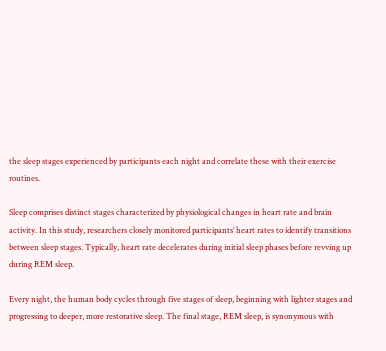the sleep stages experienced by participants each night and correlate these with their exercise routines.

Sleep comprises distinct stages characterized by physiological changes in heart rate and brain activity. In this study, researchers closely monitored participants’ heart rates to identify transitions between sleep stages. Typically, heart rate decelerates during initial sleep phases before revving up during REM sleep.

Every night, the human body cycles through five stages of sleep, beginning with lighter stages and progressing to deeper, more restorative sleep. The final stage, REM sleep, is synonymous with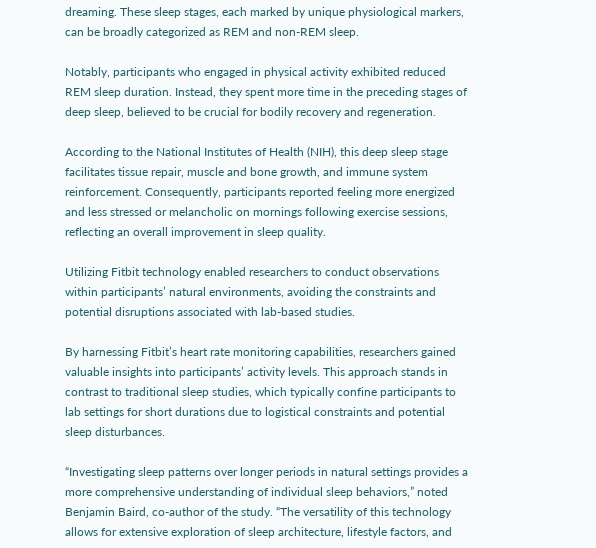dreaming. These sleep stages, each marked by unique physiological markers, can be broadly categorized as REM and non-REM sleep.

Notably, participants who engaged in physical activity exhibited reduced REM sleep duration. Instead, they spent more time in the preceding stages of deep sleep, believed to be crucial for bodily recovery and regeneration.

According to the National Institutes of Health (NIH), this deep sleep stage facilitates tissue repair, muscle and bone growth, and immune system reinforcement. Consequently, participants reported feeling more energized and less stressed or melancholic on mornings following exercise sessions, reflecting an overall improvement in sleep quality.

Utilizing Fitbit technology enabled researchers to conduct observations within participants’ natural environments, avoiding the constraints and potential disruptions associated with lab-based studies.

By harnessing Fitbit’s heart rate monitoring capabilities, researchers gained valuable insights into participants’ activity levels. This approach stands in contrast to traditional sleep studies, which typically confine participants to lab settings for short durations due to logistical constraints and potential sleep disturbances.

“Investigating sleep patterns over longer periods in natural settings provides a more comprehensive understanding of individual sleep behaviors,” noted Benjamin Baird, co-author of the study. “The versatility of this technology allows for extensive exploration of sleep architecture, lifestyle factors, and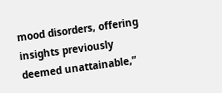mood disorders, offering insights previously deemed unattainable,”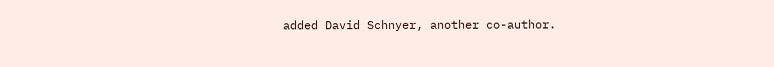added David Schnyer, another co-author.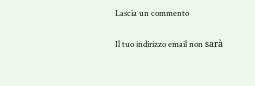Lascia un commento

Il tuo indirizzo email non sarà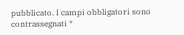pubblicato. I campi obbligatori sono contrassegnati *